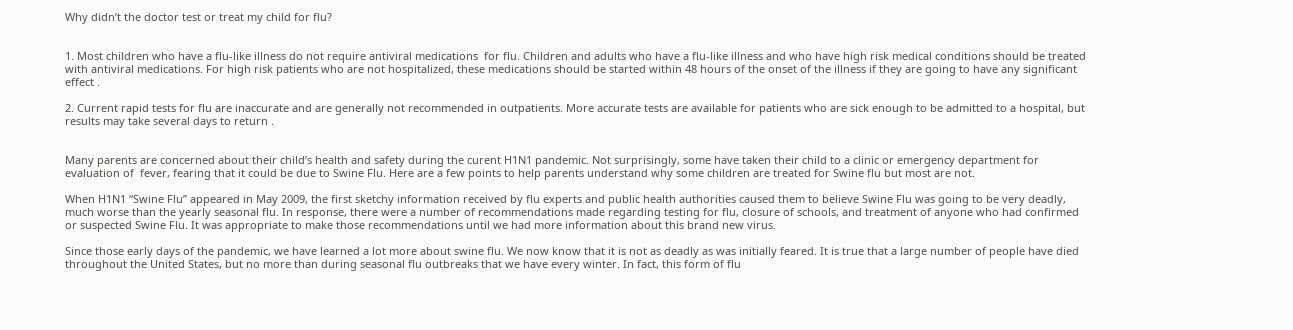Why didn’t the doctor test or treat my child for flu?


1. Most children who have a flu-like illness do not require antiviral medications  for flu. Children and adults who have a flu-like illness and who have high risk medical conditions should be treated with antiviral medications. For high risk patients who are not hospitalized, these medications should be started within 48 hours of the onset of the illness if they are going to have any significant effect .

2. Current rapid tests for flu are inaccurate and are generally not recommended in outpatients. More accurate tests are available for patients who are sick enough to be admitted to a hospital, but results may take several days to return .


Many parents are concerned about their child’s health and safety during the curent H1N1 pandemic. Not surprisingly, some have taken their child to a clinic or emergency department for evaluation of  fever, fearing that it could be due to Swine Flu. Here are a few points to help parents understand why some children are treated for Swine flu but most are not.

When H1N1 “Swine Flu” appeared in May 2009, the first sketchy information received by flu experts and public health authorities caused them to believe Swine Flu was going to be very deadly, much worse than the yearly seasonal flu. In response, there were a number of recommendations made regarding testing for flu, closure of schools, and treatment of anyone who had confirmed or suspected Swine Flu. It was appropriate to make those recommendations until we had more information about this brand new virus.

Since those early days of the pandemic, we have learned a lot more about swine flu. We now know that it is not as deadly as was initially feared. It is true that a large number of people have died throughout the United States, but no more than during seasonal flu outbreaks that we have every winter. In fact, this form of flu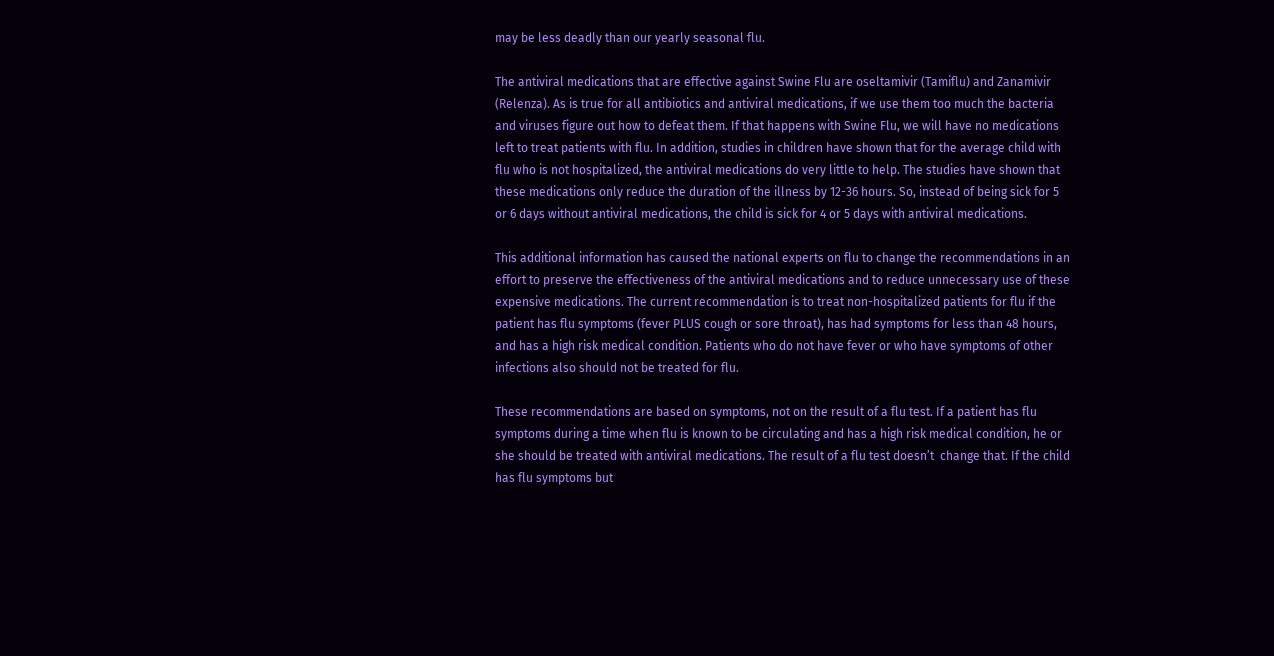may be less deadly than our yearly seasonal flu.

The antiviral medications that are effective against Swine Flu are oseltamivir (Tamiflu) and Zanamivir (Relenza). As is true for all antibiotics and antiviral medications, if we use them too much the bacteria and viruses figure out how to defeat them. If that happens with Swine Flu, we will have no medications left to treat patients with flu. In addition, studies in children have shown that for the average child with flu who is not hospitalized, the antiviral medications do very little to help. The studies have shown that these medications only reduce the duration of the illness by 12-36 hours. So, instead of being sick for 5 or 6 days without antiviral medications, the child is sick for 4 or 5 days with antiviral medications.

This additional information has caused the national experts on flu to change the recommendations in an effort to preserve the effectiveness of the antiviral medications and to reduce unnecessary use of these expensive medications. The current recommendation is to treat non-hospitalized patients for flu if the patient has flu symptoms (fever PLUS cough or sore throat), has had symptoms for less than 48 hours, and has a high risk medical condition. Patients who do not have fever or who have symptoms of other infections also should not be treated for flu.

These recommendations are based on symptoms, not on the result of a flu test. If a patient has flu symptoms during a time when flu is known to be circulating and has a high risk medical condition, he or she should be treated with antiviral medications. The result of a flu test doesn’t  change that. If the child has flu symptoms but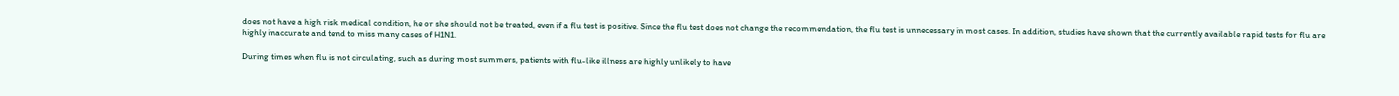does not have a high risk medical condition, he or she should not be treated, even if a flu test is positive. Since the flu test does not change the recommendation, the flu test is unnecessary in most cases. In addition, studies have shown that the currently available rapid tests for flu are highly inaccurate and tend to miss many cases of H1N1.

During times when flu is not circulating, such as during most summers, patients with flu-like illness are highly unlikely to have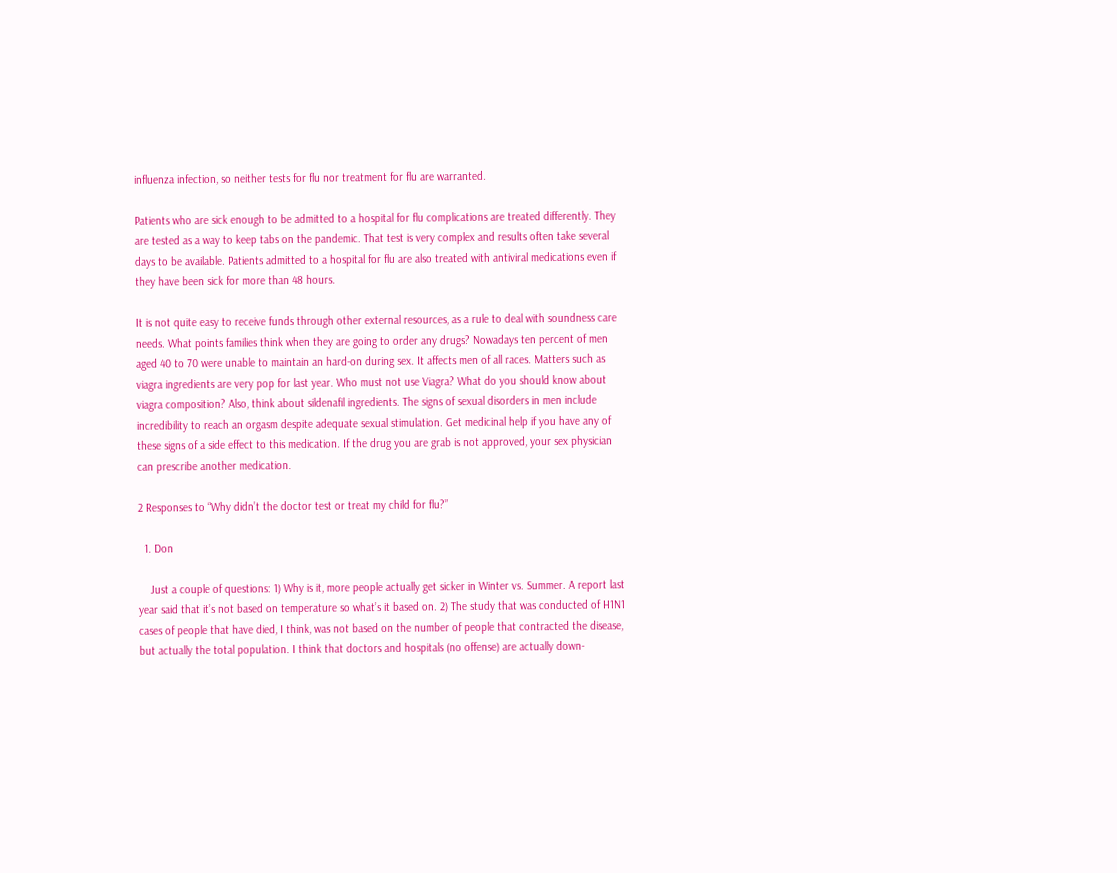influenza infection, so neither tests for flu nor treatment for flu are warranted.

Patients who are sick enough to be admitted to a hospital for flu complications are treated differently. They are tested as a way to keep tabs on the pandemic. That test is very complex and results often take several days to be available. Patients admitted to a hospital for flu are also treated with antiviral medications even if they have been sick for more than 48 hours.

It is not quite easy to receive funds through other external resources, as a rule to deal with soundness care needs. What points families think when they are going to order any drugs? Nowadays ten percent of men aged 40 to 70 were unable to maintain an hard-on during sex. It affects men of all races. Matters such as viagra ingredients are very pop for last year. Who must not use Viagra? What do you should know about viagra composition? Also, think about sildenafil ingredients. The signs of sexual disorders in men include incredibility to reach an orgasm despite adequate sexual stimulation. Get medicinal help if you have any of these signs of a side effect to this medication. If the drug you are grab is not approved, your sex physician can prescribe another medication.

2 Responses to “Why didn’t the doctor test or treat my child for flu?”

  1. Don

    Just a couple of questions: 1) Why is it, more people actually get sicker in Winter vs. Summer. A report last year said that it’s not based on temperature so what’s it based on. 2) The study that was conducted of H1N1 cases of people that have died, I think, was not based on the number of people that contracted the disease, but actually the total population. I think that doctors and hospitals (no offense) are actually down-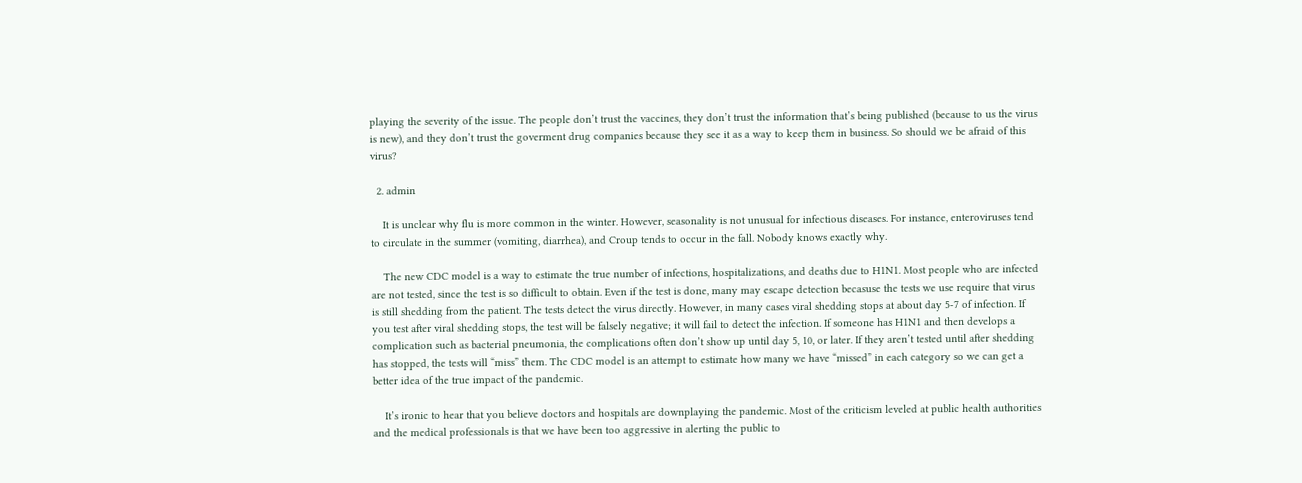playing the severity of the issue. The people don’t trust the vaccines, they don’t trust the information that’s being published (because to us the virus is new), and they don’t trust the goverment drug companies because they see it as a way to keep them in business. So should we be afraid of this virus?

  2. admin

    It is unclear why flu is more common in the winter. However, seasonality is not unusual for infectious diseases. For instance, enteroviruses tend to circulate in the summer (vomiting, diarrhea), and Croup tends to occur in the fall. Nobody knows exactly why.

    The new CDC model is a way to estimate the true number of infections, hospitalizations, and deaths due to H1N1. Most people who are infected are not tested, since the test is so difficult to obtain. Even if the test is done, many may escape detection becasuse the tests we use require that virus is still shedding from the patient. The tests detect the virus directly. However, in many cases viral shedding stops at about day 5-7 of infection. If you test after viral shedding stops, the test will be falsely negative; it will fail to detect the infection. If someone has H1N1 and then develops a complication such as bacterial pneumonia, the complications often don’t show up until day 5, 10, or later. If they aren’t tested until after shedding has stopped, the tests will “miss” them. The CDC model is an attempt to estimate how many we have “missed” in each category so we can get a better idea of the true impact of the pandemic.

    It’s ironic to hear that you believe doctors and hospitals are downplaying the pandemic. Most of the criticism leveled at public health authorities and the medical professionals is that we have been too aggressive in alerting the public to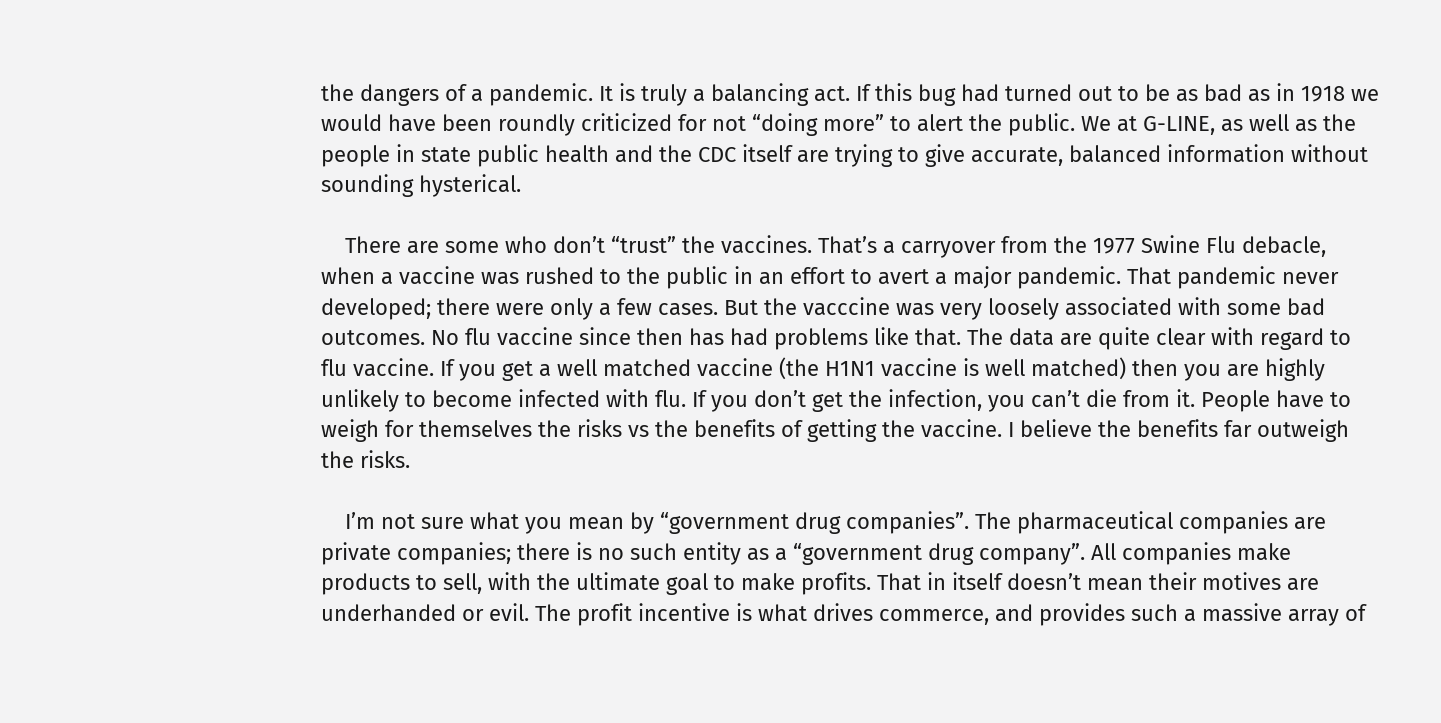the dangers of a pandemic. It is truly a balancing act. If this bug had turned out to be as bad as in 1918 we would have been roundly criticized for not “doing more” to alert the public. We at G-LINE, as well as the people in state public health and the CDC itself are trying to give accurate, balanced information without sounding hysterical.

    There are some who don’t “trust” the vaccines. That’s a carryover from the 1977 Swine Flu debacle, when a vaccine was rushed to the public in an effort to avert a major pandemic. That pandemic never developed; there were only a few cases. But the vacccine was very loosely associated with some bad outcomes. No flu vaccine since then has had problems like that. The data are quite clear with regard to flu vaccine. If you get a well matched vaccine (the H1N1 vaccine is well matched) then you are highly unlikely to become infected with flu. If you don’t get the infection, you can’t die from it. People have to weigh for themselves the risks vs the benefits of getting the vaccine. I believe the benefits far outweigh the risks.

    I’m not sure what you mean by “government drug companies”. The pharmaceutical companies are private companies; there is no such entity as a “government drug company”. All companies make products to sell, with the ultimate goal to make profits. That in itself doesn’t mean their motives are underhanded or evil. The profit incentive is what drives commerce, and provides such a massive array of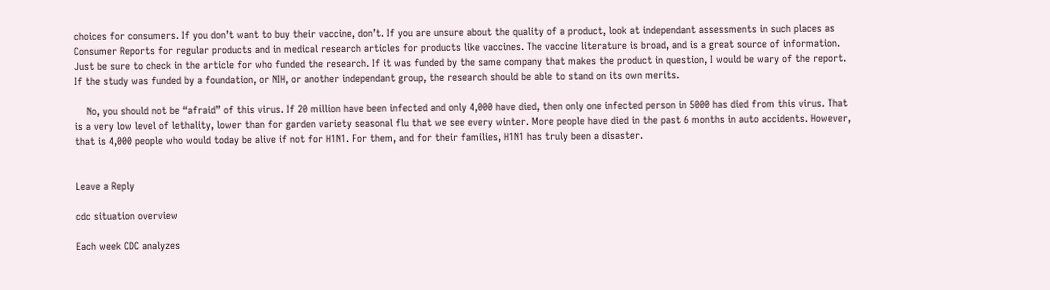choices for consumers. If you don’t want to buy their vaccine, don’t. If you are unsure about the quality of a product, look at independant assessments in such places as Consumer Reports for regular products and in medical research articles for products like vaccines. The vaccine literature is broad, and is a great source of information. Just be sure to check in the article for who funded the research. If it was funded by the same company that makes the product in question, I would be wary of the report. If the study was funded by a foundation, or NIH, or another independant group, the research should be able to stand on its own merits.

    No, you should not be “afraid” of this virus. If 20 million have been infected and only 4,000 have died, then only one infected person in 5000 has died from this virus. That is a very low level of lethality, lower than for garden variety seasonal flu that we see every winter. More people have died in the past 6 months in auto accidents. However, that is 4,000 people who would today be alive if not for H1N1. For them, and for their families, H1N1 has truly been a disaster.


Leave a Reply

cdc situation overview

Each week CDC analyzes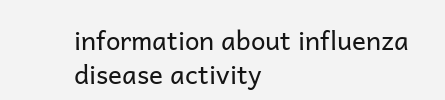information about influenza disease activity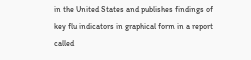in the United States and publishes findings of key flu indicators in graphical form in a report called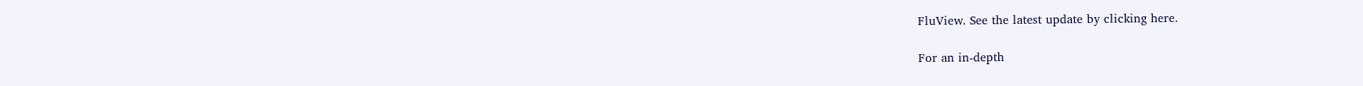FluView. See the latest update by clicking here.

For an in-depth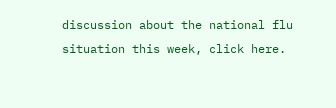discussion about the national flu situation this week, click here.